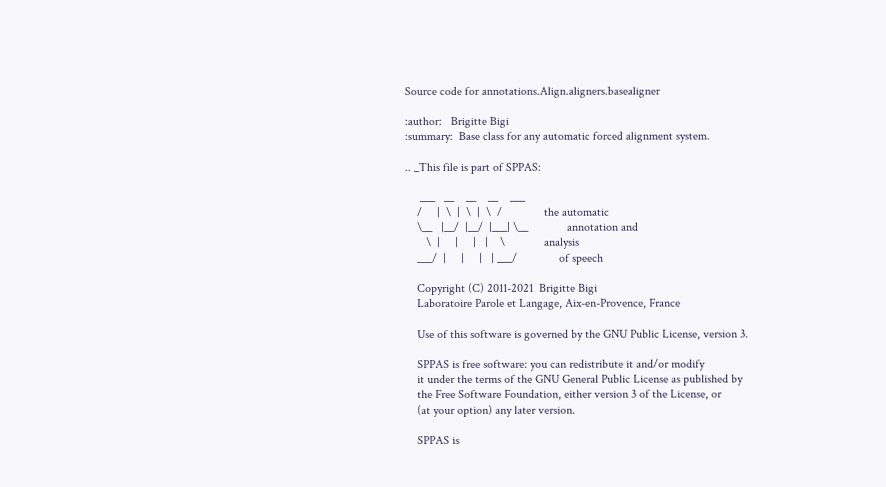Source code for annotations.Align.aligners.basealigner

:author:   Brigitte Bigi
:summary:  Base class for any automatic forced alignment system.

.. _This file is part of SPPAS:

     ___   __    __    __    ___
    /     |  \  |  \  |  \  /              the automatic
    \__   |__/  |__/  |___| \__             annotation and
       \  |     |     |   |    \             analysis
    ___/  |     |     |   | ___/              of speech

    Copyright (C) 2011-2021  Brigitte Bigi
    Laboratoire Parole et Langage, Aix-en-Provence, France

    Use of this software is governed by the GNU Public License, version 3.

    SPPAS is free software: you can redistribute it and/or modify
    it under the terms of the GNU General Public License as published by
    the Free Software Foundation, either version 3 of the License, or
    (at your option) any later version.

    SPPAS is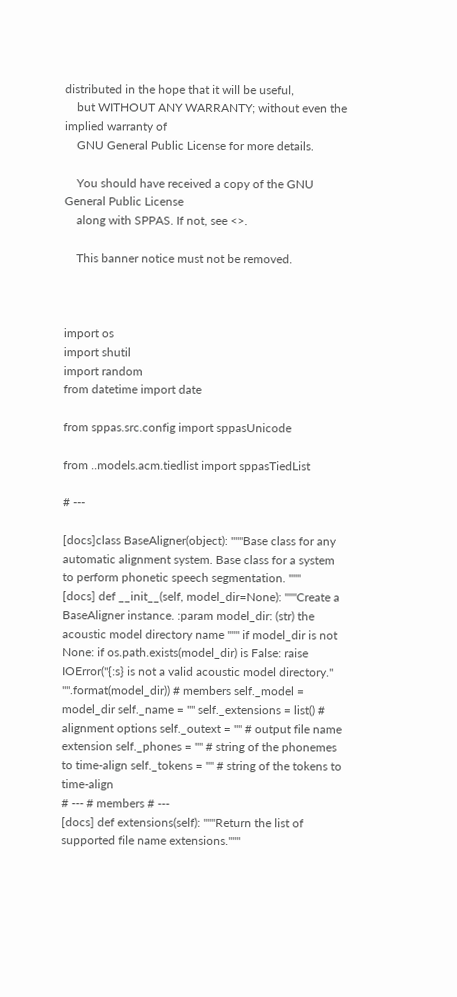distributed in the hope that it will be useful,
    but WITHOUT ANY WARRANTY; without even the implied warranty of
    GNU General Public License for more details.

    You should have received a copy of the GNU General Public License
    along with SPPAS. If not, see <>.

    This banner notice must not be removed.



import os
import shutil
import random
from datetime import date

from sppas.src.config import sppasUnicode

from ..models.acm.tiedlist import sppasTiedList

# ---

[docs]class BaseAligner(object): """Base class for any automatic alignment system. Base class for a system to perform phonetic speech segmentation. """
[docs] def __init__(self, model_dir=None): """Create a BaseAligner instance. :param model_dir: (str) the acoustic model directory name """ if model_dir is not None: if os.path.exists(model_dir) is False: raise IOError("{:s} is not a valid acoustic model directory." "".format(model_dir)) # members self._model = model_dir self._name = "" self._extensions = list() # alignment options self._outext = "" # output file name extension self._phones = "" # string of the phonemes to time-align self._tokens = "" # string of the tokens to time-align
# --- # members # ---
[docs] def extensions(self): """Return the list of supported file name extensions."""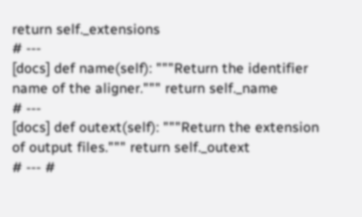return self._extensions
# ---
[docs] def name(self): """Return the identifier name of the aligner.""" return self._name
# ---
[docs] def outext(self): """Return the extension of output files.""" return self._outext
# --- #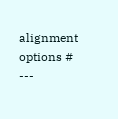alignment options # ---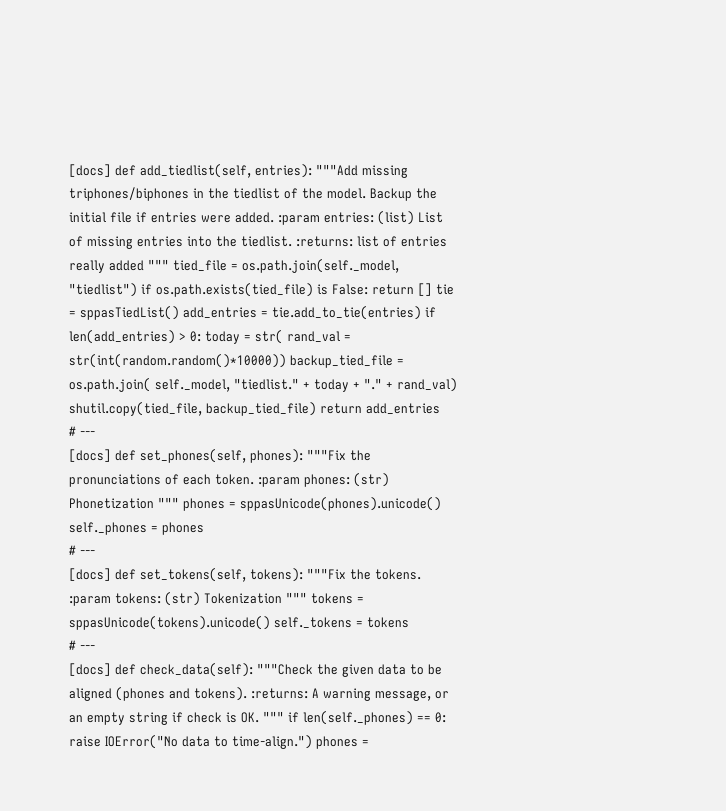[docs] def add_tiedlist(self, entries): """Add missing triphones/biphones in the tiedlist of the model. Backup the initial file if entries were added. :param entries: (list) List of missing entries into the tiedlist. :returns: list of entries really added """ tied_file = os.path.join(self._model, "tiedlist") if os.path.exists(tied_file) is False: return [] tie = sppasTiedList() add_entries = tie.add_to_tie(entries) if len(add_entries) > 0: today = str( rand_val = str(int(random.random()*10000)) backup_tied_file = os.path.join( self._model, "tiedlist." + today + "." + rand_val) shutil.copy(tied_file, backup_tied_file) return add_entries
# ---
[docs] def set_phones(self, phones): """Fix the pronunciations of each token. :param phones: (str) Phonetization """ phones = sppasUnicode(phones).unicode() self._phones = phones
# ---
[docs] def set_tokens(self, tokens): """Fix the tokens. :param tokens: (str) Tokenization """ tokens = sppasUnicode(tokens).unicode() self._tokens = tokens
# ---
[docs] def check_data(self): """Check the given data to be aligned (phones and tokens). :returns: A warning message, or an empty string if check is OK. """ if len(self._phones) == 0: raise IOError("No data to time-align.") phones =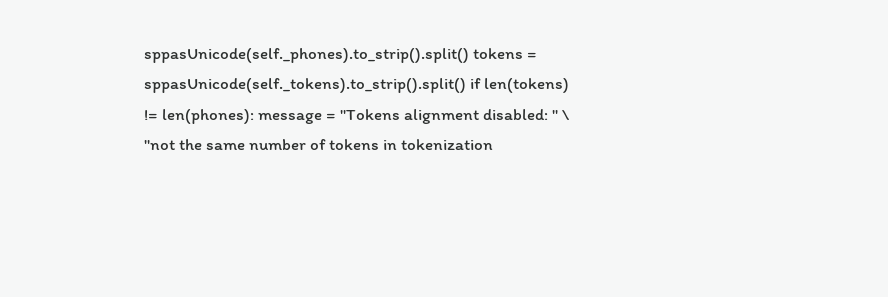sppasUnicode(self._phones).to_strip().split() tokens = sppasUnicode(self._tokens).to_strip().split() if len(tokens) != len(phones): message = "Tokens alignment disabled: " \ "not the same number of tokens in tokenization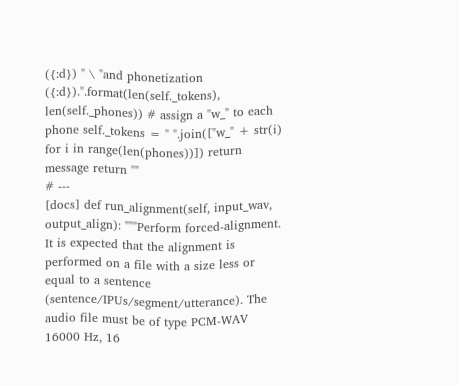({:d}) " \ "and phonetization ({:d}).".format(len(self._tokens), len(self._phones)) # assign a "w_" to each phone self._tokens = " ".join(["w_" + str(i) for i in range(len(phones))]) return message return ""
# ---
[docs] def run_alignment(self, input_wav, output_align): """Perform forced-alignment. It is expected that the alignment is performed on a file with a size less or equal to a sentence (sentence/IPUs/segment/utterance). The audio file must be of type PCM-WAV 16000 Hz, 16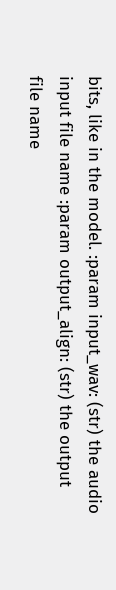bits, like in the model. :param input_wav: (str) the audio input file name :param output_align: (str) the output file name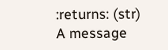:returns: (str) A message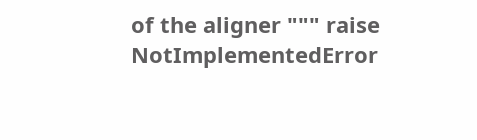of the aligner """ raise NotImplementedError